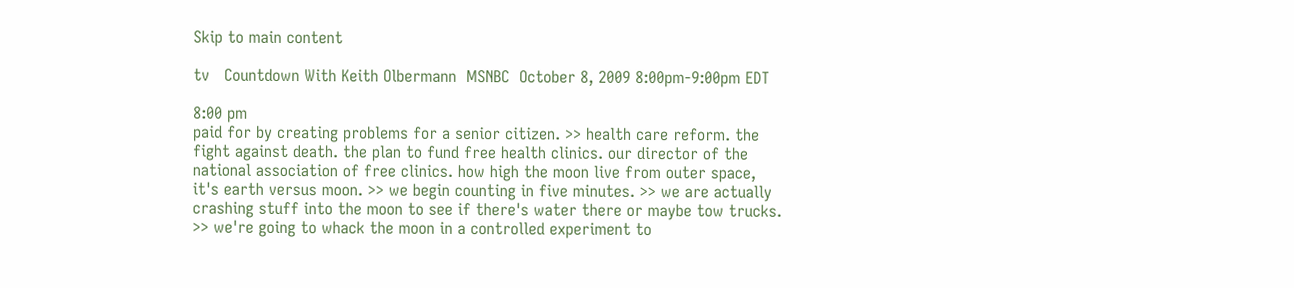Skip to main content

tv   Countdown With Keith Olbermann  MSNBC  October 8, 2009 8:00pm-9:00pm EDT

8:00 pm
paid for by creating problems for a senior citizen. >> health care reform. the fight against death. the plan to fund free health clinics. our director of the national association of free clinics. how high the moon live from outer space, it's earth versus moon. >> we begin counting in five minutes. >> we are actually crashing stuff into the moon to see if there's water there or maybe tow trucks. >> we're going to whack the moon in a controlled experiment to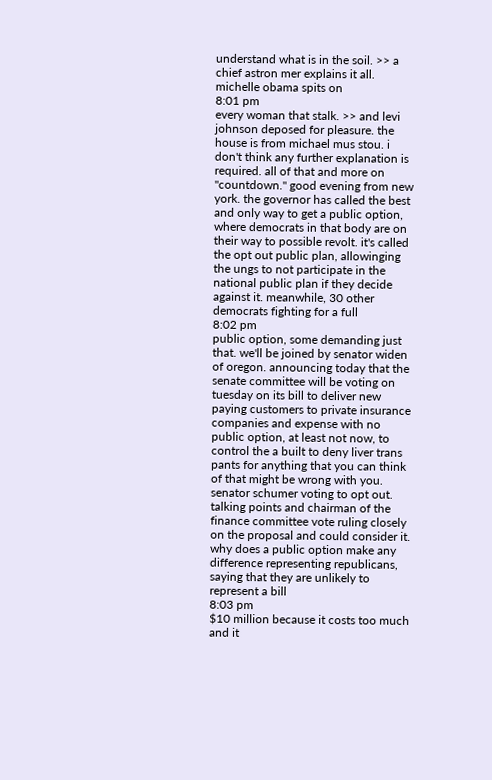understand what is in the soil. >> a chief astron mer explains it all. michelle obama spits on
8:01 pm
every woman that stalk. >> and levi johnson deposed for pleasure. the house is from michael mus stou. i don't think any further explanation is required. all of that and more on "countdown." good evening from new york. the governor has called the best and only way to get a public option, where democrats in that body are on their way to possible revolt. it's called the opt out public plan, allowinging the ungs to not participate in the national public plan if they decide against it. meanwhile, 30 other democrats fighting for a full
8:02 pm
public option, some demanding just that. we'll be joined by senator widen of oregon. announcing today that the senate committee will be voting on tuesday on its bill to deliver new paying customers to private insurance companies and expense with no public option, at least not now, to control the a built to deny liver trans pants for anything that you can think of that might be wrong with you. senator schumer voting to opt out. talking points and chairman of the finance committee vote ruling closely on the proposal and could consider it. why does a public option make any difference representing republicans, saying that they are unlikely to represent a bill
8:03 pm
$10 million because it costs too much and it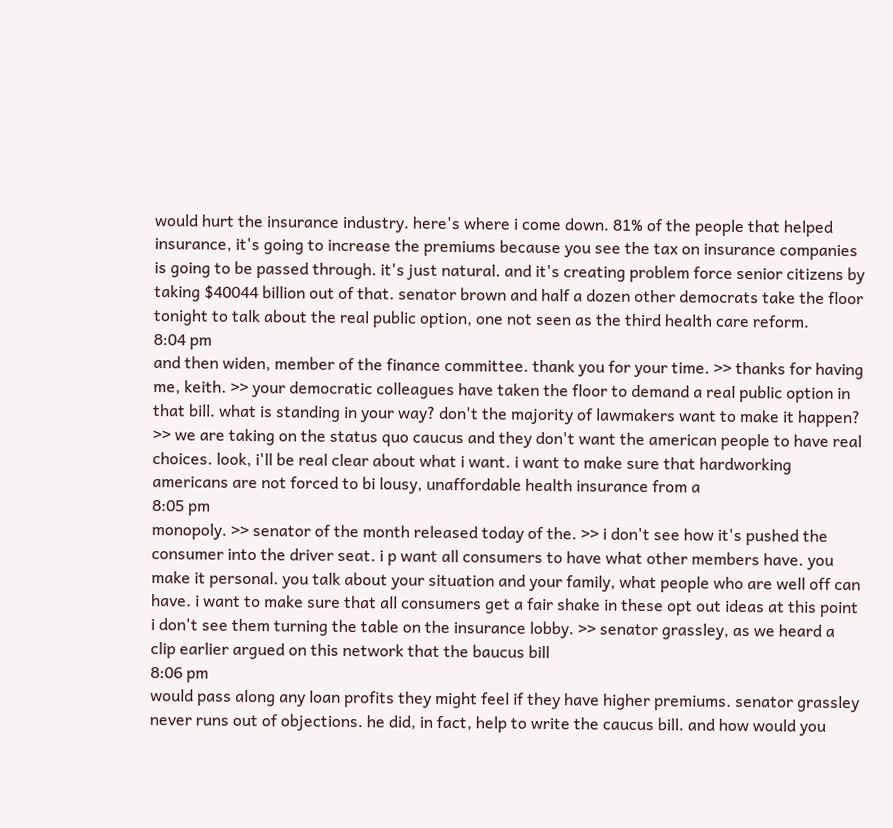would hurt the insurance industry. here's where i come down. 81% of the people that helped insurance, it's going to increase the premiums because you see the tax on insurance companies is going to be passed through. it's just natural. and it's creating problem force senior citizens by taking $40044 billion out of that. senator brown and half a dozen other democrats take the floor tonight to talk about the real public option, one not seen as the third health care reform.
8:04 pm
and then widen, member of the finance committee. thank you for your time. >> thanks for having me, keith. >> your democratic colleagues have taken the floor to demand a real public option in that bill. what is standing in your way? don't the majority of lawmakers want to make it happen? >> we are taking on the status quo caucus and they don't want the american people to have real choices. look, i'll be real clear about what i want. i want to make sure that hardworking americans are not forced to bi lousy, unaffordable health insurance from a
8:05 pm
monopoly. >> senator of the month released today of the. >> i don't see how it's pushed the consumer into the driver seat. i p want all consumers to have what other members have. you make it personal. you talk about your situation and your family, what people who are well off can have. i want to make sure that all consumers get a fair shake in these opt out ideas at this point i don't see them turning the table on the insurance lobby. >> senator grassley, as we heard a clip earlier argued on this network that the baucus bill
8:06 pm
would pass along any loan profits they might feel if they have higher premiums. senator grassley never runs out of objections. he did, in fact, help to write the caucus bill. and how would you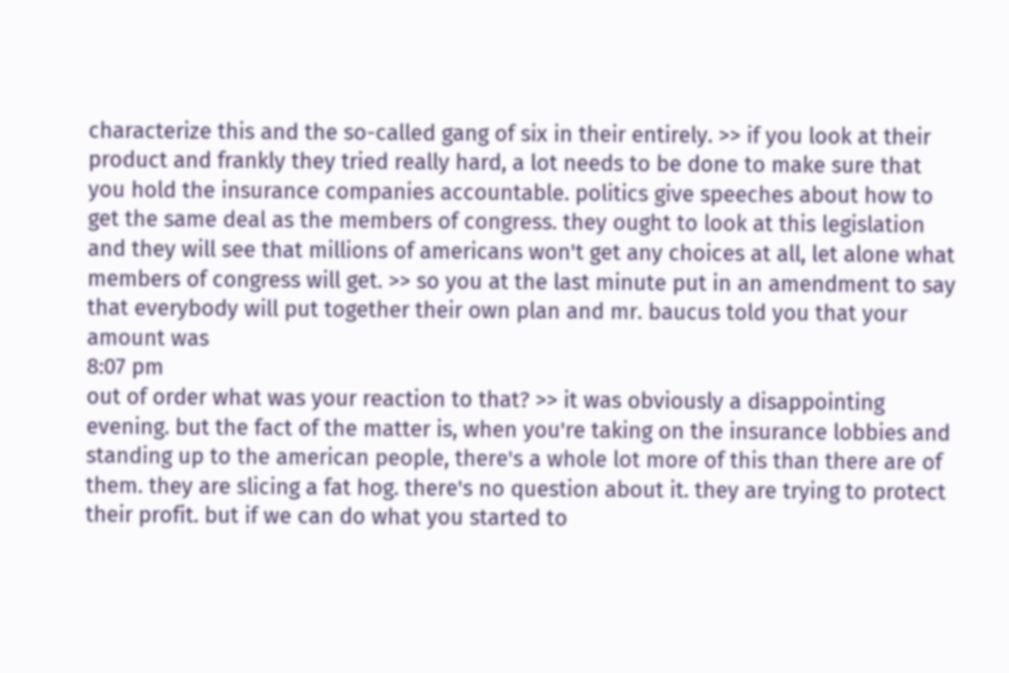characterize this and the so-called gang of six in their entirely. >> if you look at their product and frankly they tried really hard, a lot needs to be done to make sure that you hold the insurance companies accountable. politics give speeches about how to get the same deal as the members of congress. they ought to look at this legislation and they will see that millions of americans won't get any choices at all, let alone what members of congress will get. >> so you at the last minute put in an amendment to say that everybody will put together their own plan and mr. baucus told you that your amount was
8:07 pm
out of order what was your reaction to that? >> it was obviously a disappointing evening. but the fact of the matter is, when you're taking on the insurance lobbies and standing up to the american people, there's a whole lot more of this than there are of them. they are slicing a fat hog. there's no question about it. they are trying to protect their profit. but if we can do what you started to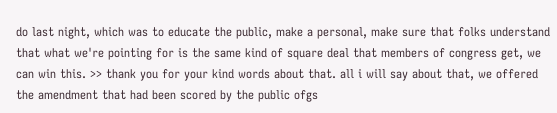do last night, which was to educate the public, make a personal, make sure that folks understand that what we're pointing for is the same kind of square deal that members of congress get, we can win this. >> thank you for your kind words about that. all i will say about that, we offered the amendment that had been scored by the public ofgs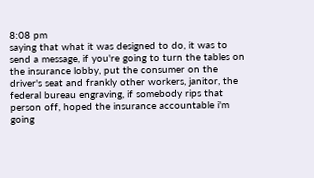8:08 pm
saying that what it was designed to do, it was to send a message, if you're going to turn the tables on the insurance lobby, put the consumer on the driver's seat and frankly other workers, janitor, the federal bureau engraving, if somebody rips that person off, hoped the insurance accountable i'm going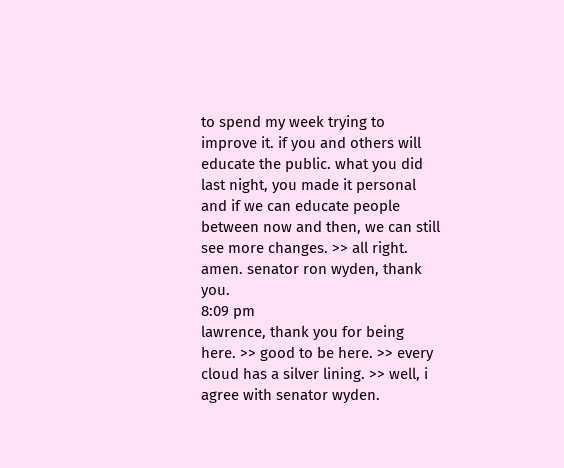to spend my week trying to improve it. if you and others will educate the public. what you did last night, you made it personal and if we can educate people between now and then, we can still see more changes. >> all right. amen. senator ron wyden, thank you.
8:09 pm
lawrence, thank you for being here. >> good to be here. >> every cloud has a silver lining. >> well, i agree with senator wyden.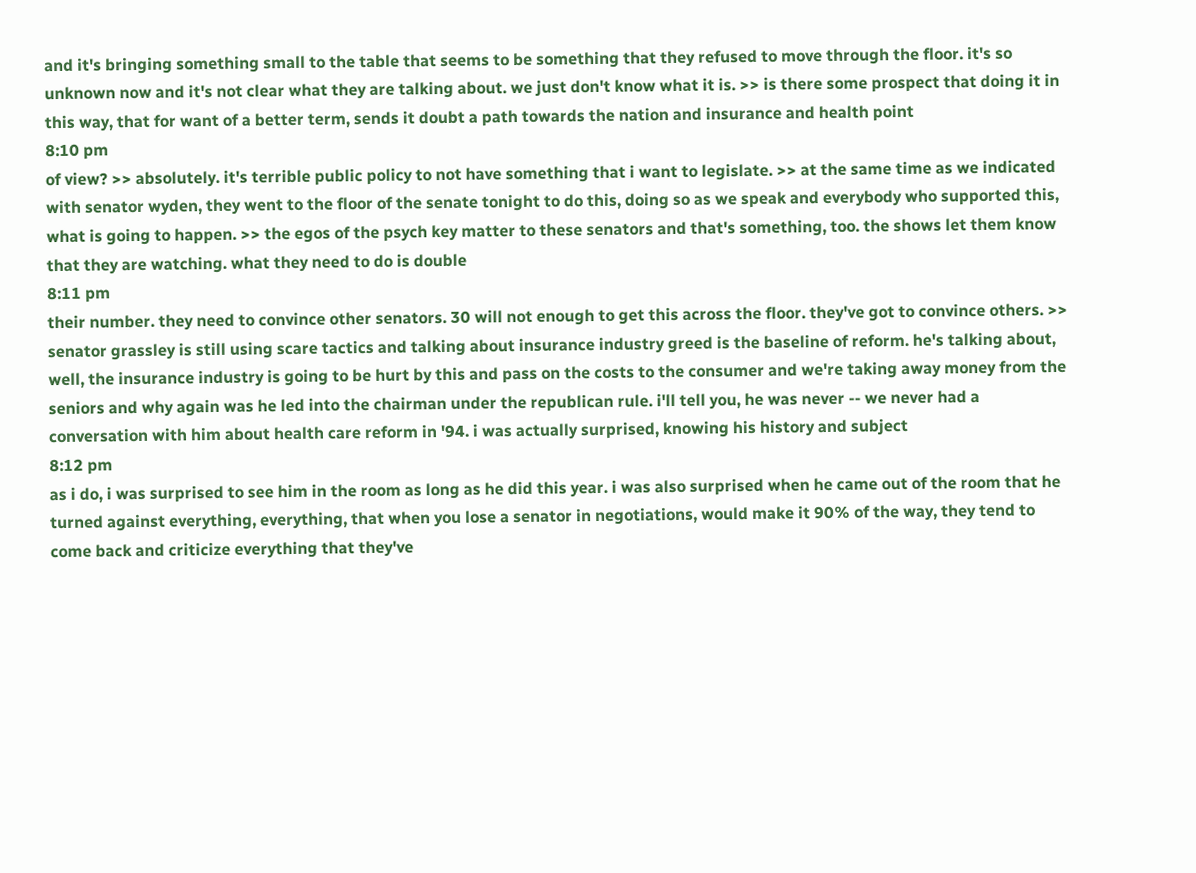and it's bringing something small to the table that seems to be something that they refused to move through the floor. it's so unknown now and it's not clear what they are talking about. we just don't know what it is. >> is there some prospect that doing it in this way, that for want of a better term, sends it doubt a path towards the nation and insurance and health point
8:10 pm
of view? >> absolutely. it's terrible public policy to not have something that i want to legislate. >> at the same time as we indicated with senator wyden, they went to the floor of the senate tonight to do this, doing so as we speak and everybody who supported this, what is going to happen. >> the egos of the psych key matter to these senators and that's something, too. the shows let them know that they are watching. what they need to do is double
8:11 pm
their number. they need to convince other senators. 30 will not enough to get this across the floor. they've got to convince others. >> senator grassley is still using scare tactics and talking about insurance industry greed is the baseline of reform. he's talking about, well, the insurance industry is going to be hurt by this and pass on the costs to the consumer and we're taking away money from the seniors and why again was he led into the chairman under the republican rule. i'll tell you, he was never -- we never had a conversation with him about health care reform in '94. i was actually surprised, knowing his history and subject
8:12 pm
as i do, i was surprised to see him in the room as long as he did this year. i was also surprised when he came out of the room that he turned against everything, everything, that when you lose a senator in negotiations, would make it 90% of the way, they tend to come back and criticize everything that they've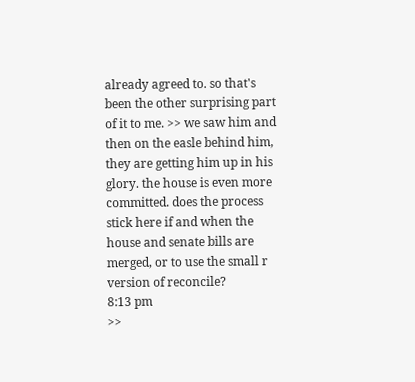already agreed to. so that's been the other surprising part of it to me. >> we saw him and then on the easle behind him, they are getting him up in his glory. the house is even more committed. does the process stick here if and when the house and senate bills are merged, or to use the small r version of reconcile?
8:13 pm
>>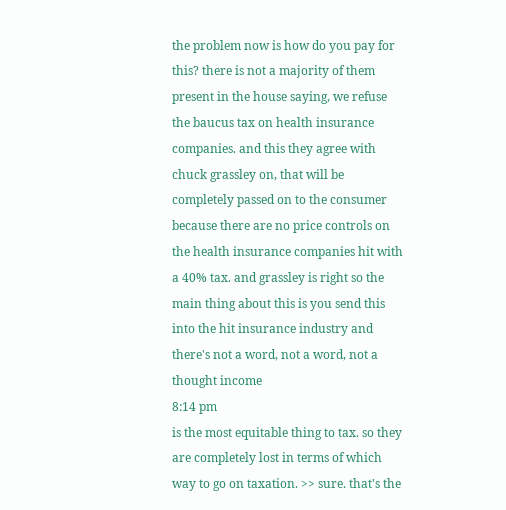the problem now is how do you pay for this? there is not a majority of them present in the house saying, we refuse the baucus tax on health insurance companies. and this they agree with chuck grassley on, that will be completely passed on to the consumer because there are no price controls on the health insurance companies hit with a 40% tax. and grassley is right so the main thing about this is you send this into the hit insurance industry and there's not a word, not a word, not a thought income
8:14 pm
is the most equitable thing to tax. so they are completely lost in terms of which way to go on taxation. >> sure. that's the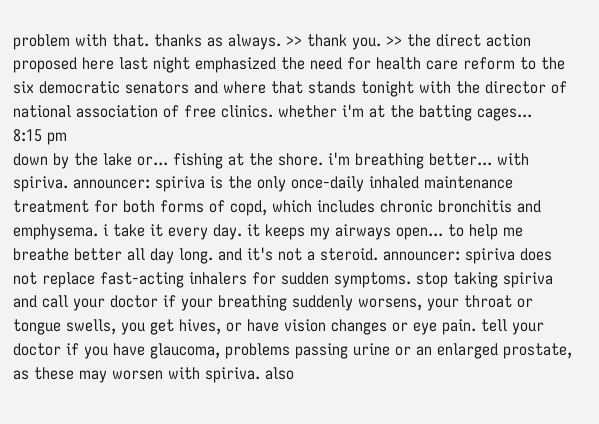problem with that. thanks as always. >> thank you. >> the direct action proposed here last night emphasized the need for health care reform to the six democratic senators and where that stands tonight with the director of national association of free clinics. whether i'm at the batting cages...
8:15 pm
down by the lake or... fishing at the shore. i'm breathing better... with spiriva. announcer: spiriva is the only once-daily inhaled maintenance treatment for both forms of copd, which includes chronic bronchitis and emphysema. i take it every day. it keeps my airways open... to help me breathe better all day long. and it's not a steroid. announcer: spiriva does not replace fast-acting inhalers for sudden symptoms. stop taking spiriva and call your doctor if your breathing suddenly worsens, your throat or tongue swells, you get hives, or have vision changes or eye pain. tell your doctor if you have glaucoma, problems passing urine or an enlarged prostate, as these may worsen with spiriva. also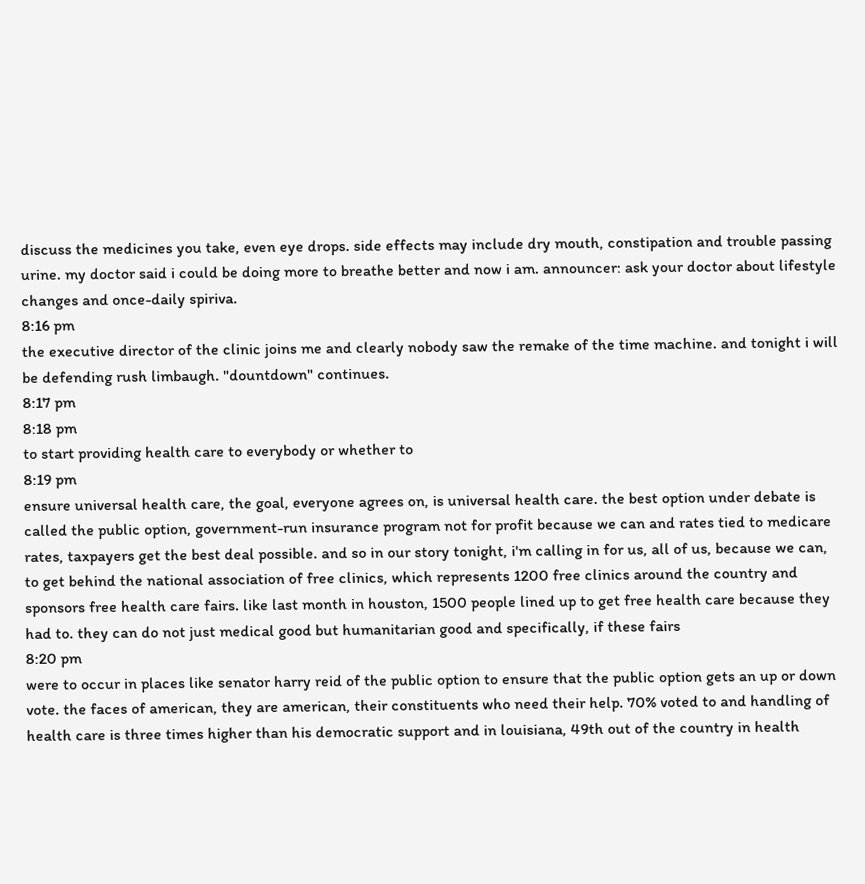discuss the medicines you take, even eye drops. side effects may include dry mouth, constipation and trouble passing urine. my doctor said i could be doing more to breathe better and now i am. announcer: ask your doctor about lifestyle changes and once-daily spiriva.
8:16 pm
the executive director of the clinic joins me and clearly nobody saw the remake of the time machine. and tonight i will be defending rush limbaugh. "dountdown" continues.
8:17 pm
8:18 pm
to start providing health care to everybody or whether to
8:19 pm
ensure universal health care, the goal, everyone agrees on, is universal health care. the best option under debate is called the public option, government-run insurance program not for profit because we can and rates tied to medicare rates, taxpayers get the best deal possible. and so in our story tonight, i'm calling in for us, all of us, because we can, to get behind the national association of free clinics, which represents 1200 free clinics around the country and sponsors free health care fairs. like last month in houston, 1500 people lined up to get free health care because they had to. they can do not just medical good but humanitarian good and specifically, if these fairs
8:20 pm
were to occur in places like senator harry reid of the public option to ensure that the public option gets an up or down vote. the faces of american, they are american, their constituents who need their help. 70% voted to and handling of health care is three times higher than his democratic support and in louisiana, 49th out of the country in health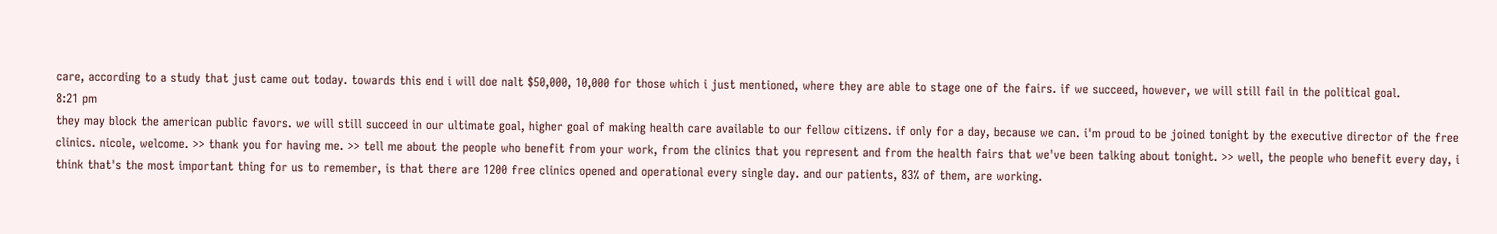care, according to a study that just came out today. towards this end i will doe nalt $50,000, 10,000 for those which i just mentioned, where they are able to stage one of the fairs. if we succeed, however, we will still fail in the political goal.
8:21 pm
they may block the american public favors. we will still succeed in our ultimate goal, higher goal of making health care available to our fellow citizens. if only for a day, because we can. i'm proud to be joined tonight by the executive director of the free clinics. nicole, welcome. >> thank you for having me. >> tell me about the people who benefit from your work, from the clinics that you represent and from the health fairs that we've been talking about tonight. >> well, the people who benefit every day, i think that's the most important thing for us to remember, is that there are 1200 free clinics opened and operational every single day. and our patients, 83% of them, are working.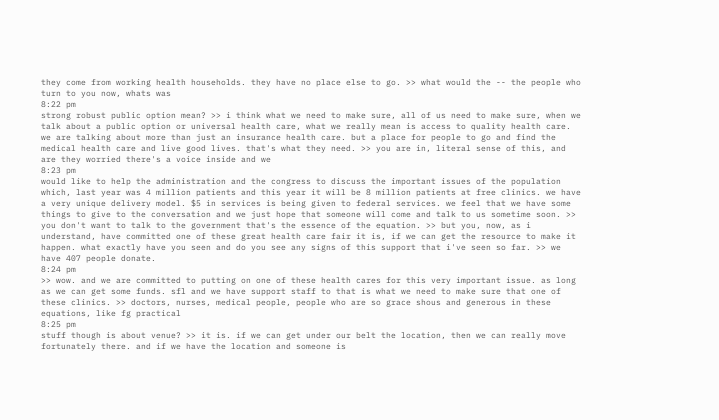they come from working health households. they have no place else to go. >> what would the -- the people who turn to you now, whats was
8:22 pm
strong robust public option mean? >> i think what we need to make sure, all of us need to make sure, when we talk about a public option or universal health care, what we really mean is access to quality health care. we are talking about more than just an insurance health care. but a place for people to go and find the medical health care and live good lives. that's what they need. >> you are in, literal sense of this, and are they worried there's a voice inside and we
8:23 pm
would like to help the administration and the congress to discuss the important issues of the population which, last year was 4 million patients and this year it will be 8 million patients at free clinics. we have a very unique delivery model. $5 in services is being given to federal services. we feel that we have some things to give to the conversation and we just hope that someone will come and talk to us sometime soon. >> you don't want to talk to the government that's the essence of the equation. >> but you, now, as i understand, have committed one of these great health care fair it is, if we can get the resource to make it happen. what exactly have you seen and do you see any signs of this support that i've seen so far. >> we have 407 people donate.
8:24 pm
>> wow. and we are committed to putting on one of these health cares for this very important issue. as long as we can get some funds. sfl and we have support staff to that is what we need to make sure that one of these clinics. >> doctors, nurses, medical people, people who are so grace shous and generous in these equations, like fg practical
8:25 pm
stuff though is about venue? >> it is. if we can get under our belt the location, then we can really move fortunately there. and if we have the location and someone is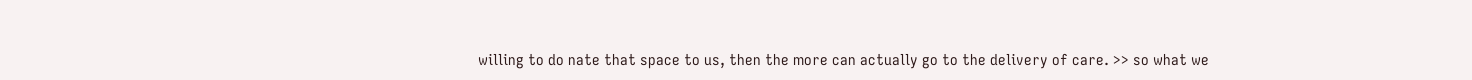willing to do nate that space to us, then the more can actually go to the delivery of care. >> so what we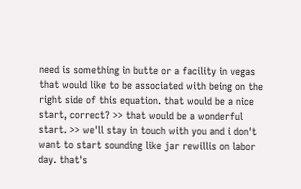need is something in butte or a facility in vegas that would like to be associated with being on the right side of this equation. that would be a nice start, correct? >> that would be a wonderful start. >> we'll stay in touch with you and i don't want to start sounding like jar rewillis on labor day. that's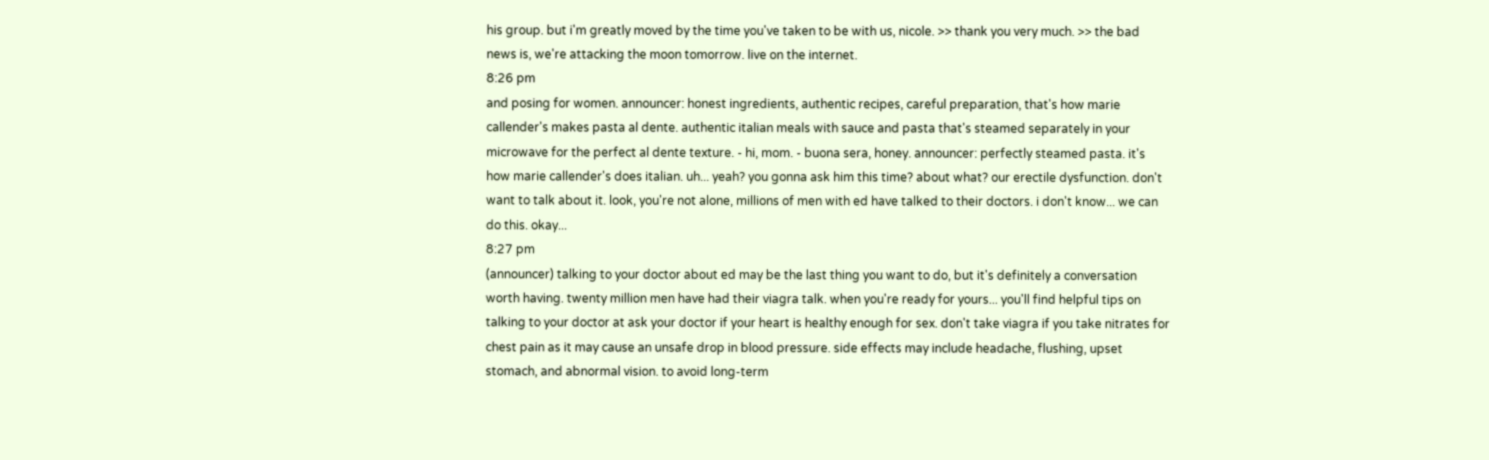his group. but i'm greatly moved by the time you've taken to be with us, nicole. >> thank you very much. >> the bad news is, we're attacking the moon tomorrow. live on the internet.
8:26 pm
and posing for women. announcer: honest ingredients, authentic recipes, careful preparation, that's how marie callender's makes pasta al dente. authentic italian meals with sauce and pasta that's steamed separately in your microwave for the perfect al dente texture. - hi, mom. - buona sera, honey. announcer: perfectly steamed pasta. it's how marie callender's does italian. uh... yeah? you gonna ask him this time? about what? our erectile dysfunction. don't want to talk about it. look, you're not alone, millions of men with ed have talked to their doctors. i don't know... we can do this. okay...
8:27 pm
(announcer) talking to your doctor about ed may be the last thing you want to do, but it's definitely a conversation worth having. twenty million men have had their viagra talk. when you're ready for yours... you'll find helpful tips on talking to your doctor at ask your doctor if your heart is healthy enough for sex. don't take viagra if you take nitrates for chest pain as it may cause an unsafe drop in blood pressure. side effects may include headache, flushing, upset stomach, and abnormal vision. to avoid long-term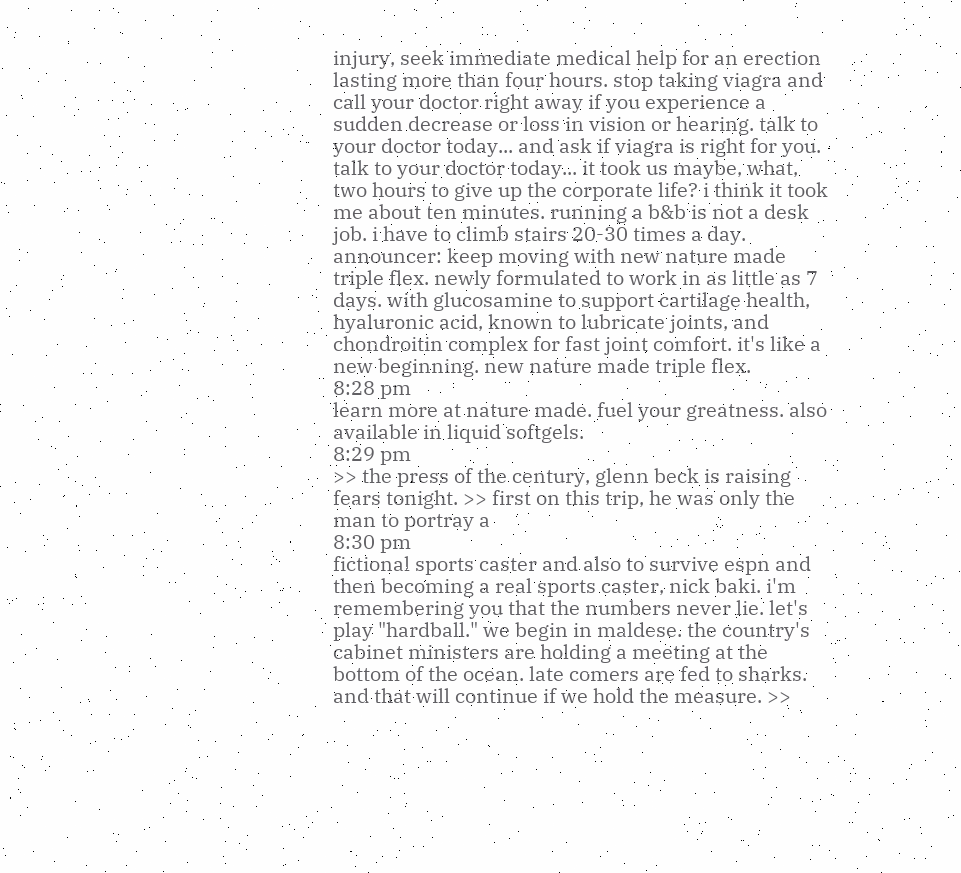injury, seek immediate medical help for an erection lasting more than four hours. stop taking viagra and call your doctor right away if you experience a sudden decrease or loss in vision or hearing. talk to your doctor today... and ask if viagra is right for you. talk to your doctor today... it took us maybe, what, two hours to give up the corporate life? i think it took me about ten minutes. running a b&b is not a desk job. i have to climb stairs 20-30 times a day. announcer: keep moving with new nature made triple flex. newly formulated to work in as little as 7 days. with glucosamine to support cartilage health, hyaluronic acid, known to lubricate joints, and chondroitin complex for fast joint comfort. it's like a new beginning. new nature made triple flex.
8:28 pm
learn more at nature made. fuel your greatness. also available in liquid softgels.
8:29 pm
>> the press of the century, glenn beck is raising fears tonight. >> first on this trip, he was only the man to portray a
8:30 pm
fictional sports caster and also to survive espn and then becoming a real sports caster, nick baki. i'm remembering you that the numbers never lie. let's play "hardball." we begin in maldese. the country's cabinet ministers are holding a meeting at the bottom of the ocean. late comers are fed to sharks. and that will continue if we hold the measure. >>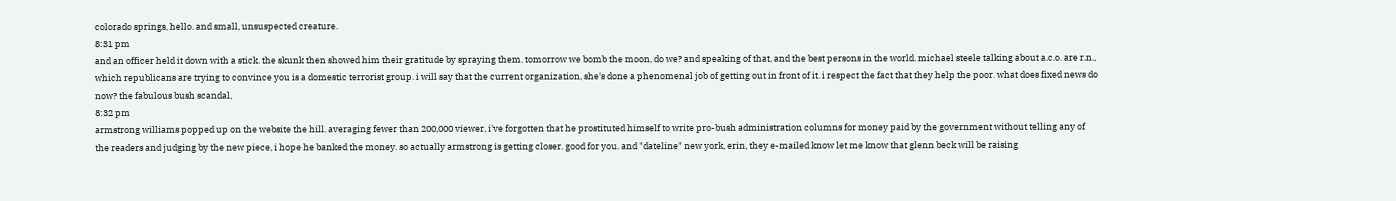colorado springs, hello. and small, unsuspected creature.
8:31 pm
and an officer held it down with a stick. the skunk then showed him their gratitude by spraying them. tomorrow we bomb the moon, do we? and speaking of that, and the best persons in the world. michael steele talking about a.c.o. are r.n., which republicans are trying to convince you is a domestic terrorist group. i will say that the current organization, she's done a phenomenal job of getting out in front of it. i respect the fact that they help the poor. what does fixed news do now? the fabulous bush scandal,
8:32 pm
armstrong williams popped up on the website the hill. averaging fewer than 200,000 viewer, i've forgotten that he prostituted himself to write pro-bush administration columns for money paid by the government without telling any of the readers and judging by the new piece, i hope he banked the money. so actually armstrong is getting closer. good for you. and "dateline" new york, erin, they e-mailed know let me know that glenn beck will be raising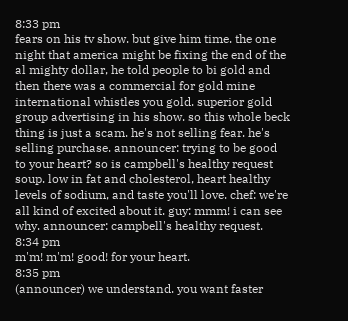8:33 pm
fears on his tv show. but give him time. the one night that america might be fixing the end of the al mighty dollar, he told people to bi gold and then there was a commercial for gold mine international whistles you gold. superior gold group advertising in his show. so this whole beck thing is just a scam. he's not selling fear. he's selling purchase. announcer: trying to be good to your heart? so is campbell's healthy request soup. low in fat and cholesterol, heart healthy levels of sodium, and taste you'll love. chef: we're all kind of excited about it. guy: mmm! i can see why. announcer: campbell's healthy request.
8:34 pm
m'm! m'm! good! for your heart.
8:35 pm
(announcer) we understand. you want faster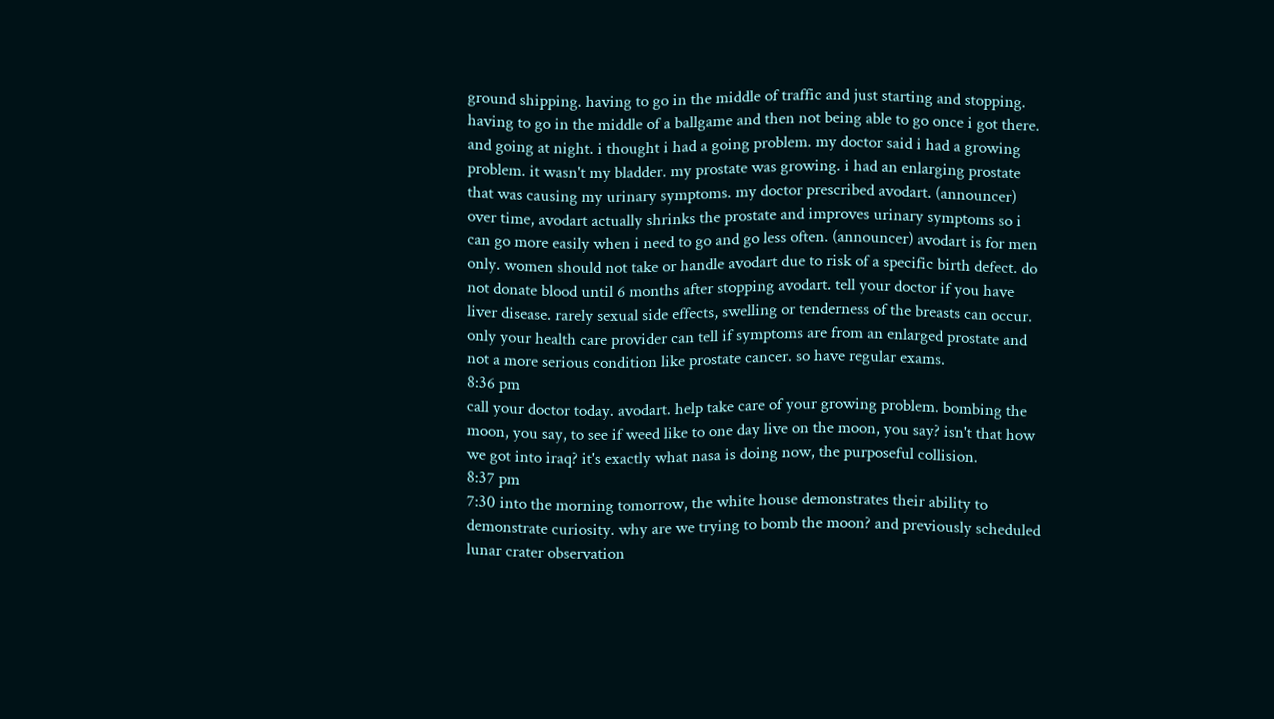ground shipping. having to go in the middle of traffic and just starting and stopping. having to go in the middle of a ballgame and then not being able to go once i got there. and going at night. i thought i had a going problem. my doctor said i had a growing problem. it wasn't my bladder. my prostate was growing. i had an enlarging prostate that was causing my urinary symptoms. my doctor prescribed avodart. (announcer) over time, avodart actually shrinks the prostate and improves urinary symptoms so i can go more easily when i need to go and go less often. (announcer) avodart is for men only. women should not take or handle avodart due to risk of a specific birth defect. do not donate blood until 6 months after stopping avodart. tell your doctor if you have liver disease. rarely sexual side effects, swelling or tenderness of the breasts can occur. only your health care provider can tell if symptoms are from an enlarged prostate and not a more serious condition like prostate cancer. so have regular exams.
8:36 pm
call your doctor today. avodart. help take care of your growing problem. bombing the moon, you say, to see if weed like to one day live on the moon, you say? isn't that how we got into iraq? it's exactly what nasa is doing now, the purposeful collision.
8:37 pm
7:30 into the morning tomorrow, the white house demonstrates their ability to demonstrate curiosity. why are we trying to bomb the moon? and previously scheduled lunar crater observation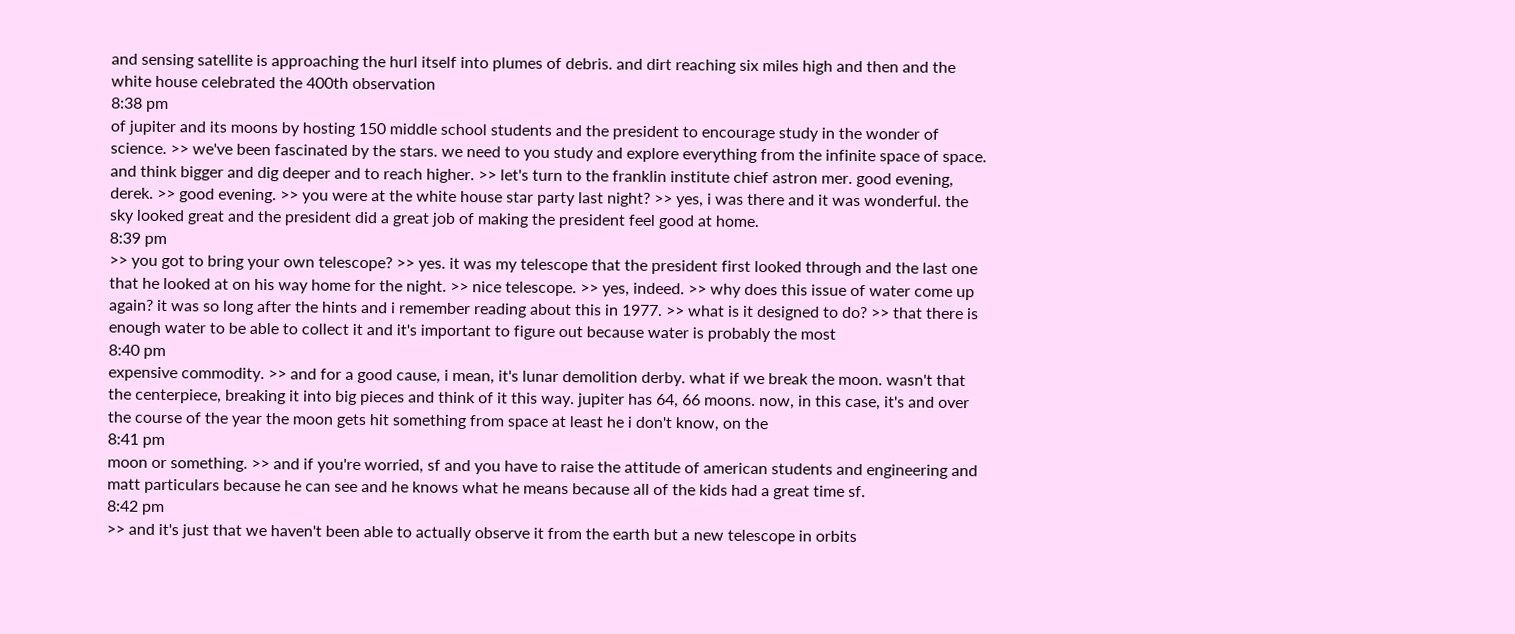and sensing satellite is approaching the hurl itself into plumes of debris. and dirt reaching six miles high and then and the white house celebrated the 400th observation
8:38 pm
of jupiter and its moons by hosting 150 middle school students and the president to encourage study in the wonder of science. >> we've been fascinated by the stars. we need to you study and explore everything from the infinite space of space. and think bigger and dig deeper and to reach higher. >> let's turn to the franklin institute chief astron mer. good evening, derek. >> good evening. >> you were at the white house star party last night? >> yes, i was there and it was wonderful. the sky looked great and the president did a great job of making the president feel good at home.
8:39 pm
>> you got to bring your own telescope? >> yes. it was my telescope that the president first looked through and the last one that he looked at on his way home for the night. >> nice telescope. >> yes, indeed. >> why does this issue of water come up again? it was so long after the hints and i remember reading about this in 1977. >> what is it designed to do? >> that there is enough water to be able to collect it and it's important to figure out because water is probably the most
8:40 pm
expensive commodity. >> and for a good cause, i mean, it's lunar demolition derby. what if we break the moon. wasn't that the centerpiece, breaking it into big pieces and think of it this way. jupiter has 64, 66 moons. now, in this case, it's and over the course of the year the moon gets hit something from space at least he i don't know, on the
8:41 pm
moon or something. >> and if you're worried, sf and you have to raise the attitude of american students and engineering and matt particulars because he can see and he knows what he means because all of the kids had a great time sf.
8:42 pm
>> and it's just that we haven't been able to actually observe it from the earth but a new telescope in orbits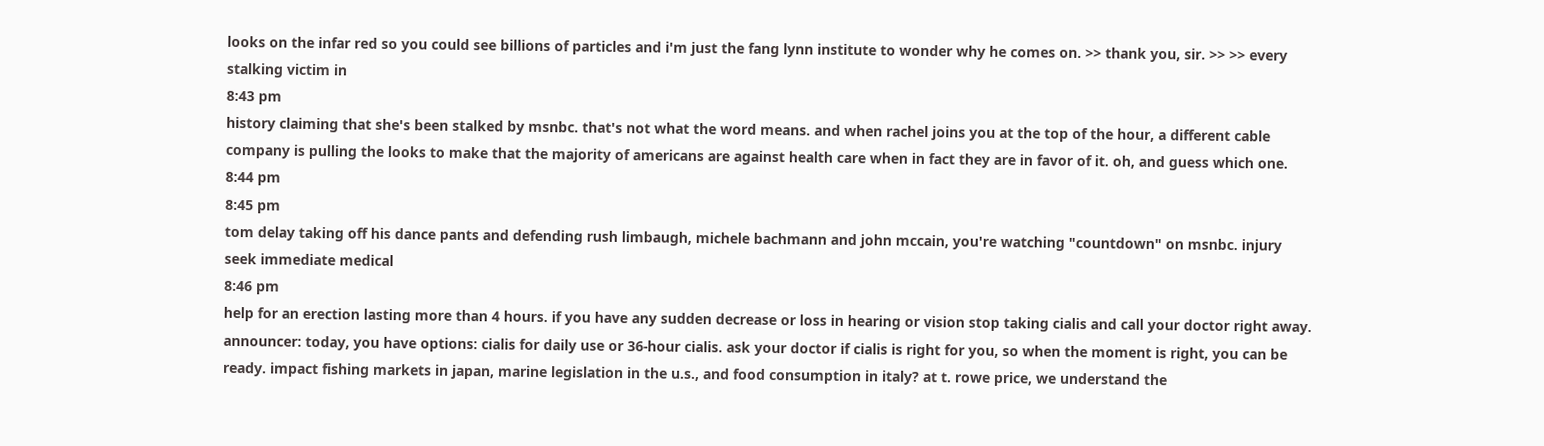looks on the infar red so you could see billions of particles and i'm just the fang lynn institute to wonder why he comes on. >> thank you, sir. >> >> every stalking victim in
8:43 pm
history claiming that she's been stalked by msnbc. that's not what the word means. and when rachel joins you at the top of the hour, a different cable company is pulling the looks to make that the majority of americans are against health care when in fact they are in favor of it. oh, and guess which one.
8:44 pm
8:45 pm
tom delay taking off his dance pants and defending rush limbaugh, michele bachmann and john mccain, you're watching "countdown" on msnbc. injury seek immediate medical
8:46 pm
help for an erection lasting more than 4 hours. if you have any sudden decrease or loss in hearing or vision stop taking cialis and call your doctor right away. announcer: today, you have options: cialis for daily use or 36-hour cialis. ask your doctor if cialis is right for you, so when the moment is right, you can be ready. impact fishing markets in japan, marine legislation in the u.s., and food consumption in italy? at t. rowe price, we understand the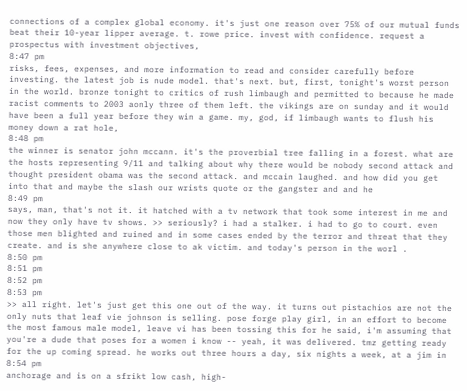connections of a complex global economy. it's just one reason over 75% of our mutual funds beat their 10-year lipper average. t. rowe price. invest with confidence. request a prospectus with investment objectives,
8:47 pm
risks, fees, expenses, and more information to read and consider carefully before investing. the latest job is nude model. that's next. but, first, tonight's worst person in the world. bronze tonight to critics of rush limbaugh and permitted to because he made racist comments to 2003 aonly three of them left. the vikings are on sunday and it would have been a full year before they win a game. my, god, if limbaugh wants to flush his money down a rat hole,
8:48 pm
the winner is senator john mccann. it's the proverbial tree falling in a forest. what are the hosts representing 9/11 and talking about why there would be nobody second attack and thought president obama was the second attack. and mccain laughed. and how did you get into that and maybe the slash our wrists quote or the gangster and and he
8:49 pm
says, man, that's not it. it hatched with a tv network that took some interest in me and now they only have tv shows. >> seriously? i had a stalker. i had to go to court. even those men blighted and ruined and in some cases ended by the terror and threat that they create. and is she anywhere close to ak victim. and today's person in the worl .
8:50 pm
8:51 pm
8:52 pm
8:53 pm
>> all right. let's just get this one out of the way. it turns out pistachios are not the only nuts that leaf vie johnson is selling. pose forge play girl, in an effort to become the most famous male model, leave vi has been tossing this for he said, i'm assuming that you're a dude that poses for a women i know -- yeah, it was delivered. tmz getting ready for the up coming spread. he works out three hours a day, six nights a week, at a jim in
8:54 pm
anchorage and is on a sfrikt low cash, high-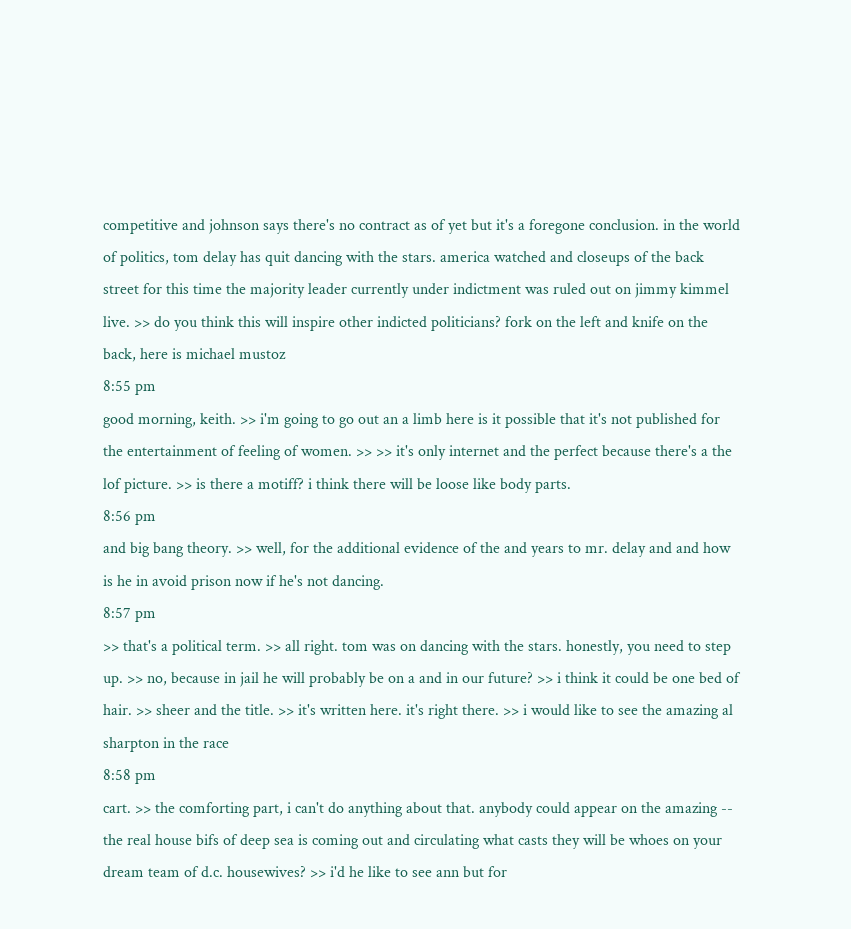competitive and johnson says there's no contract as of yet but it's a foregone conclusion. in the world of politics, tom delay has quit dancing with the stars. america watched and closeups of the back street for this time the majority leader currently under indictment was ruled out on jimmy kimmel live. >> do you think this will inspire other indicted politicians? fork on the left and knife on the back, here is michael mustoz
8:55 pm
good morning, keith. >> i'm going to go out an a limb here is it possible that it's not published for the entertainment of feeling of women. >> >> it's only internet and the perfect because there's a the lof picture. >> is there a motiff? i think there will be loose like body parts.
8:56 pm
and big bang theory. >> well, for the additional evidence of the and years to mr. delay and and how is he in avoid prison now if he's not dancing.
8:57 pm
>> that's a political term. >> all right. tom was on dancing with the stars. honestly, you need to step up. >> no, because in jail he will probably be on a and in our future? >> i think it could be one bed of hair. >> sheer and the title. >> it's written here. it's right there. >> i would like to see the amazing al sharpton in the race
8:58 pm
cart. >> the comforting part, i can't do anything about that. anybody could appear on the amazing -- the real house bifs of deep sea is coming out and circulating what casts they will be whoes on your dream team of d.c. housewives? >> i'd he like to see ann but for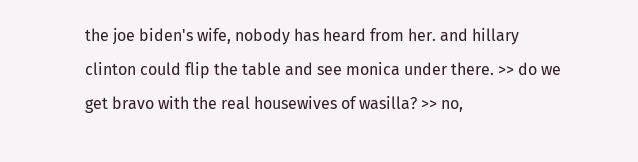the joe biden's wife, nobody has heard from her. and hillary clinton could flip the table and see monica under there. >> do we get bravo with the real housewives of wasilla? >> no,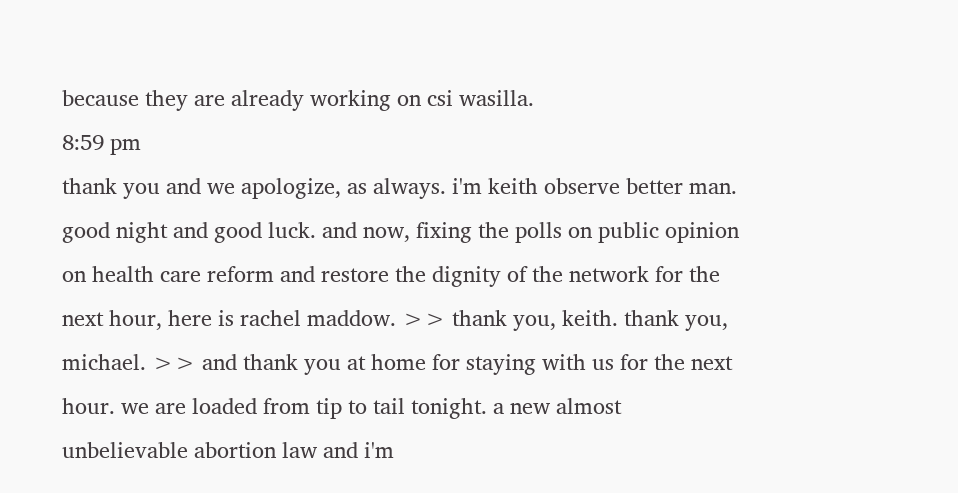because they are already working on csi wasilla.
8:59 pm
thank you and we apologize, as always. i'm keith observe better man. good night and good luck. and now, fixing the polls on public opinion on health care reform and restore the dignity of the network for the next hour, here is rachel maddow. >> thank you, keith. thank you, michael. >> and thank you at home for staying with us for the next hour. we are loaded from tip to tail tonight. a new almost unbelievable abortion law and i'm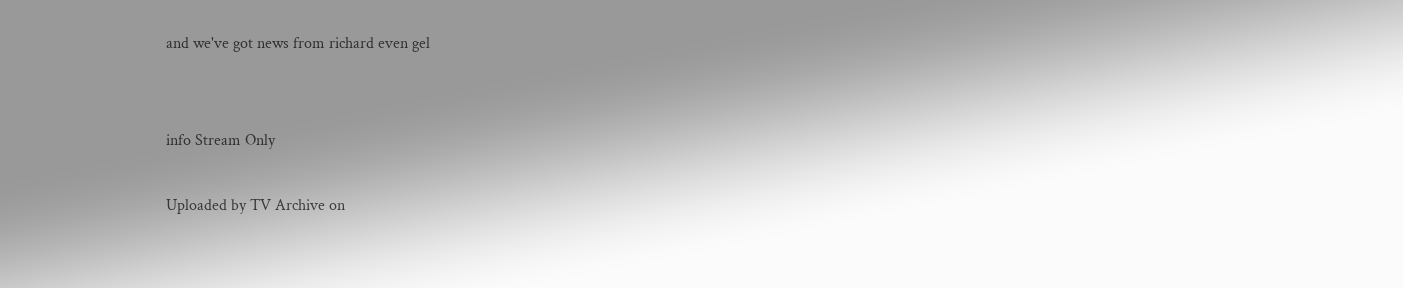and we've got news from richard even gel


info Stream Only

Uploaded by TV Archive on